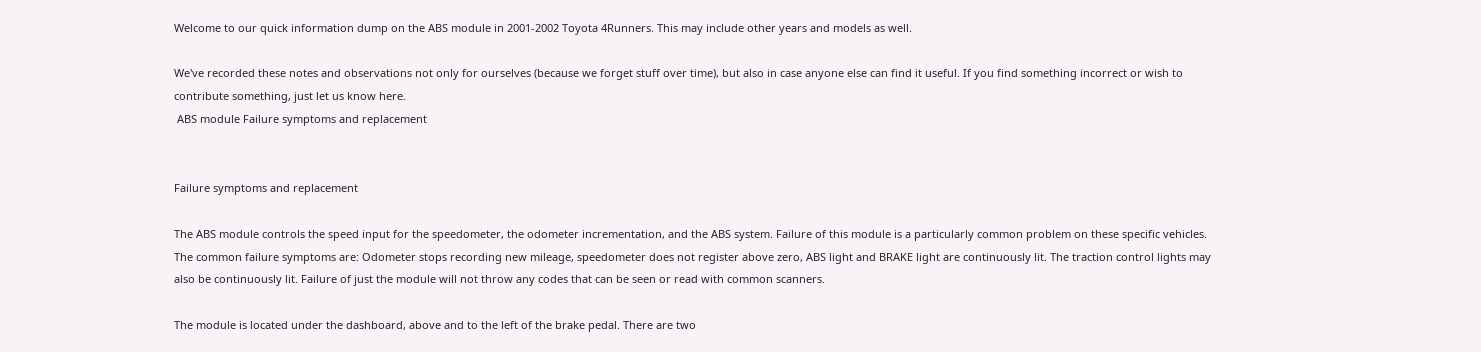Welcome to our quick information dump on the ABS module in 2001-2002 Toyota 4Runners. This may include other years and models as well.

We've recorded these notes and observations not only for ourselves (because we forget stuff over time), but also in case anyone else can find it useful. If you find something incorrect or wish to contribute something, just let us know here.
 ABS module Failure symptoms and replacement


Failure symptoms and replacement

The ABS module controls the speed input for the speedometer, the odometer incrementation, and the ABS system. Failure of this module is a particularly common problem on these specific vehicles. The common failure symptoms are: Odometer stops recording new mileage, speedometer does not register above zero, ABS light and BRAKE light are continuously lit. The traction control lights may also be continuously lit. Failure of just the module will not throw any codes that can be seen or read with common scanners.

The module is located under the dashboard, above and to the left of the brake pedal. There are two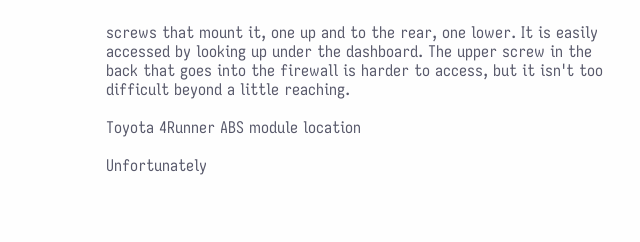screws that mount it, one up and to the rear, one lower. It is easily accessed by looking up under the dashboard. The upper screw in the back that goes into the firewall is harder to access, but it isn't too difficult beyond a little reaching.

Toyota 4Runner ABS module location

Unfortunately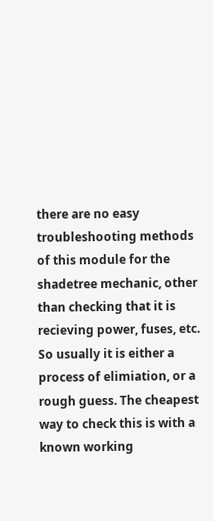there are no easy troubleshooting methods of this module for the shadetree mechanic, other than checking that it is recieving power, fuses, etc. So usually it is either a process of elimiation, or a rough guess. The cheapest way to check this is with a known working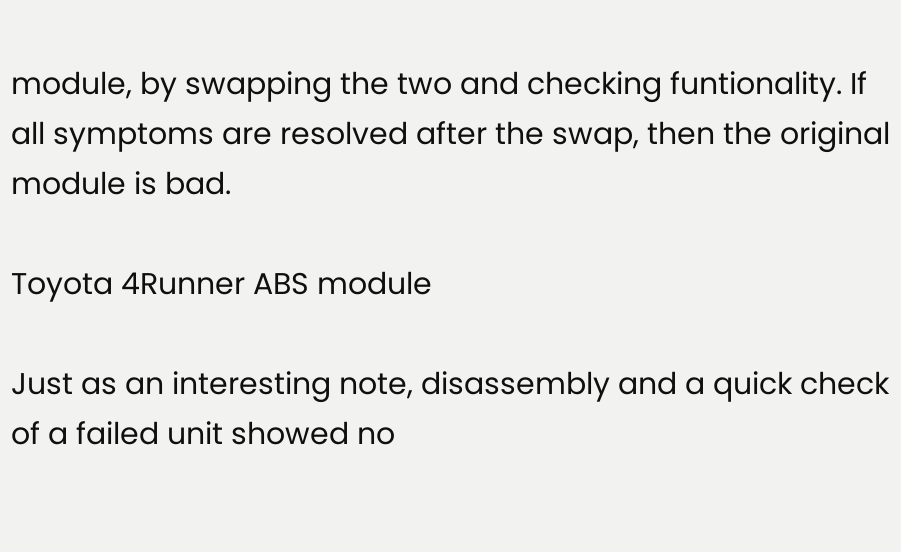module, by swapping the two and checking funtionality. If all symptoms are resolved after the swap, then the original module is bad.

Toyota 4Runner ABS module

Just as an interesting note, disassembly and a quick check of a failed unit showed no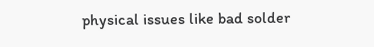physical issues like bad solder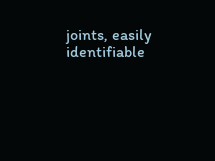joints, easily identifiable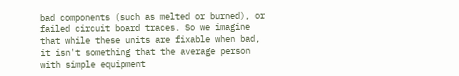bad components (such as melted or burned), or failed circuit board traces. So we imagine that while these units are fixable when bad, it isn't something that the average person with simple equipment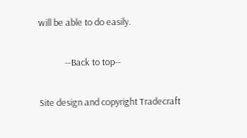will be able to do easily.

             --Back to top--

Site design and copyright Tradecraft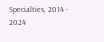Specialties, 2014 - 2024